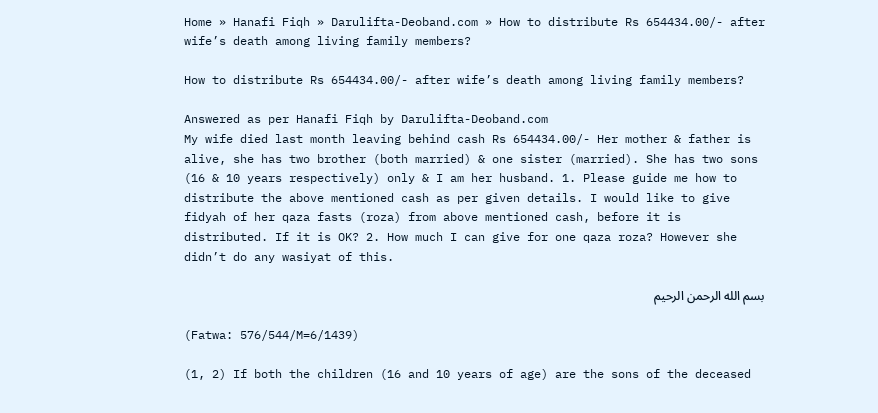Home » Hanafi Fiqh » Darulifta-Deoband.com » How to distribute Rs 654434.00/- after wife’s death among living family members?

How to distribute Rs 654434.00/- after wife’s death among living family members?

Answered as per Hanafi Fiqh by Darulifta-Deoband.com
My wife died last month leaving behind cash Rs 654434.00/- Her mother & father is alive, she has two brother (both married) & one sister (married). She has two sons (16 & 10 years respectively) only & I am her husband. 1. Please guide me how to distribute the above mentioned cash as per given details. I would like to give fidyah of her qaza fasts (roza) from above mentioned cash, before it is distributed. If it is OK? 2. How much I can give for one qaza roza? However she didn’t do any wasiyat of this.

بسم الله الرحمن الرحيم

(Fatwa: 576/544/M=6/1439)

(1, 2) If both the children (16 and 10 years of age) are the sons of the deceased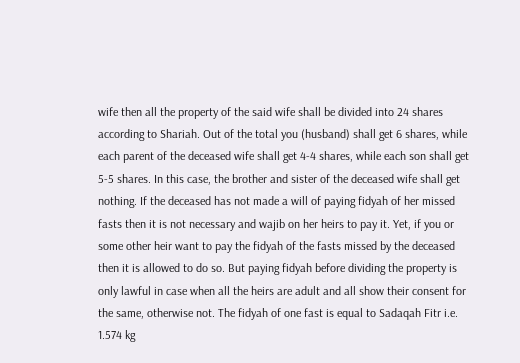wife then all the property of the said wife shall be divided into 24 shares according to Shariah. Out of the total you (husband) shall get 6 shares, while each parent of the deceased wife shall get 4-4 shares, while each son shall get 5-5 shares. In this case, the brother and sister of the deceased wife shall get nothing. If the deceased has not made a will of paying fidyah of her missed fasts then it is not necessary and wajib on her heirs to pay it. Yet, if you or some other heir want to pay the fidyah of the fasts missed by the deceased then it is allowed to do so. But paying fidyah before dividing the property is only lawful in case when all the heirs are adult and all show their consent for the same, otherwise not. The fidyah of one fast is equal to Sadaqah Fitr i.e. 1.574 kg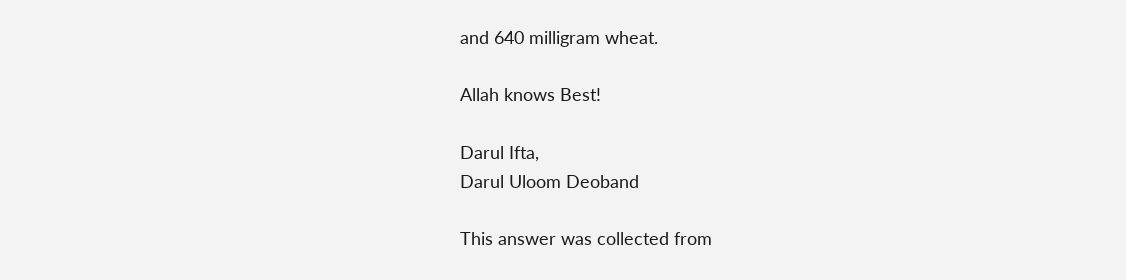and 640 milligram wheat.

Allah knows Best!

Darul Ifta,
Darul Uloom Deoband

This answer was collected from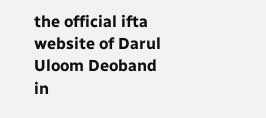the official ifta website of Darul Uloom Deoband in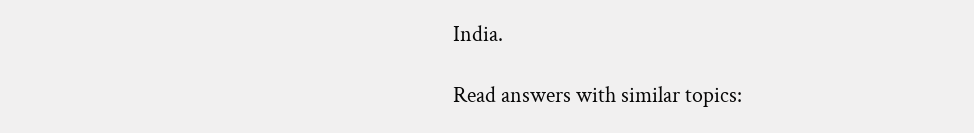India.

Read answers with similar topics: